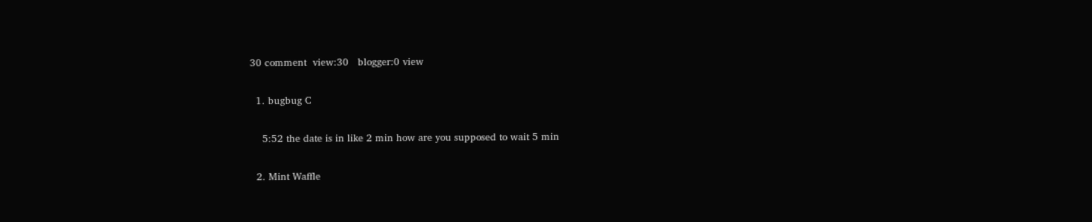30 comment  view:30   blogger:0 view

  1. bugbug C

    5:52 the date is in like 2 min how are you supposed to wait 5 min

  2. Mint Waffle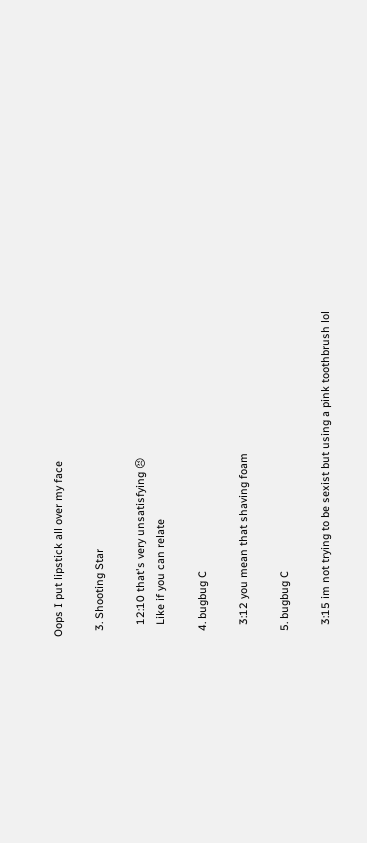Oops I put lipstick all over my face

  3. Shooting Star

    12:10 that's very unsatisfying 😣
    Like if you can relate

  4. bugbug C

    3:12 you mean that shaving foam

  5. bugbug C

    3:15 im not trying to be sexist but using a pink toothbrush lol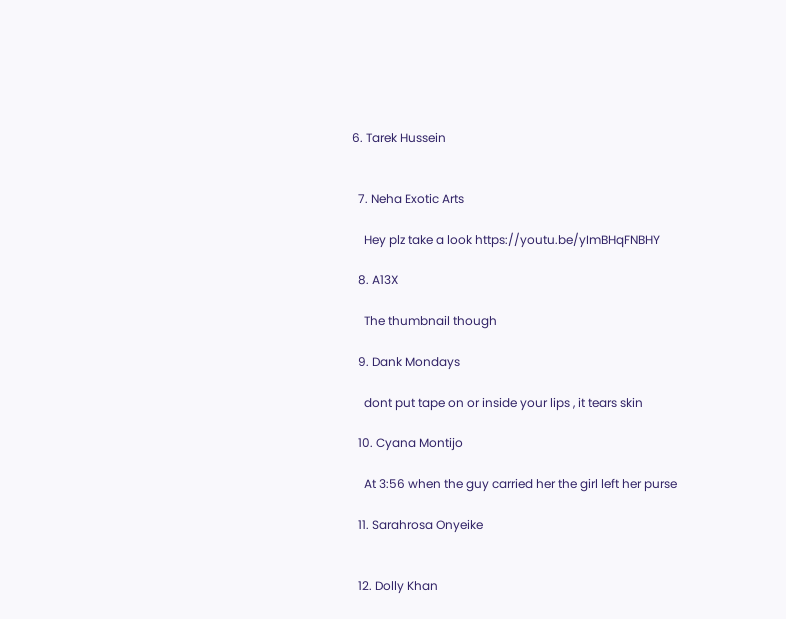6. Tarek Hussein


  7. Neha Exotic Arts

    Hey plz take a look https://youtu.be/yImBHqFNBHY

  8. A13X

    The thumbnail though

  9. Dank Mondays

    dont put tape on or inside your lips , it tears skin

  10. Cyana Montijo

    At 3:56 when the guy carried her the girl left her purse

  11. Sarahrosa Onyeike


  12. Dolly Khan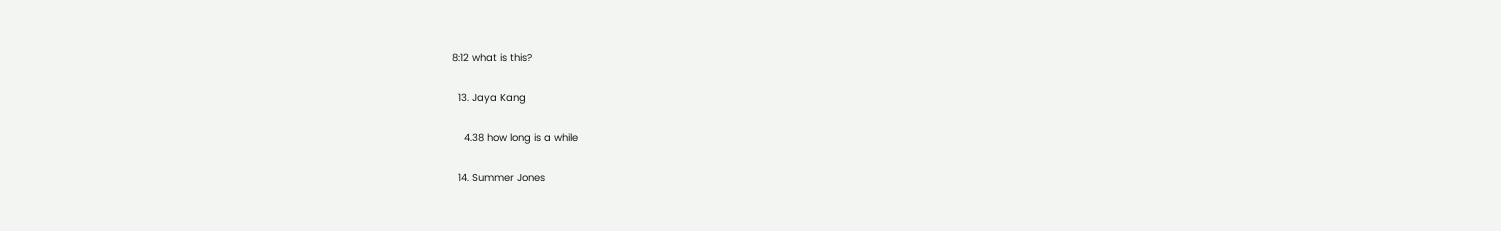8:12 what is this?

  13. Jaya Kang

    4.38 how long is a while

  14. Summer Jones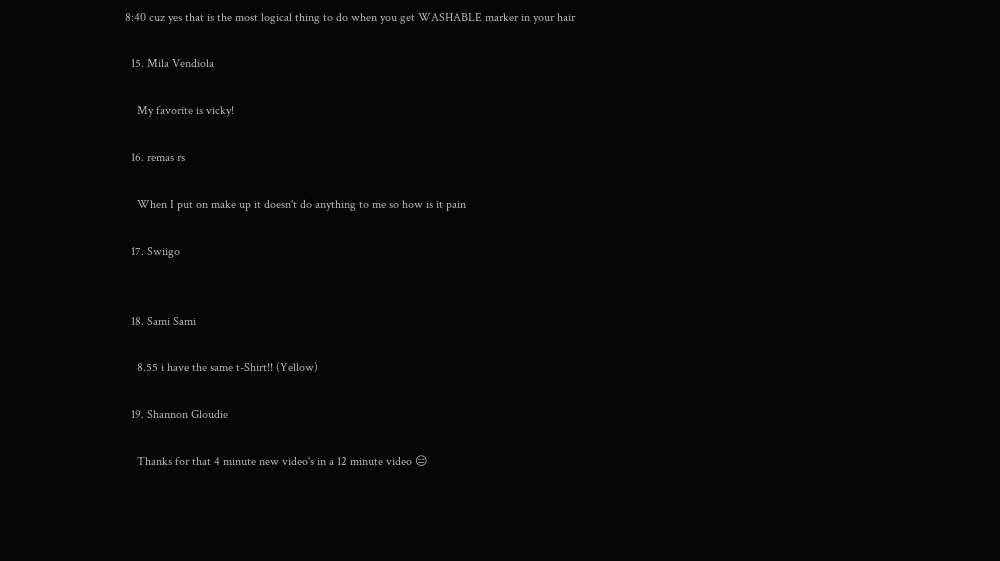8:40 cuz yes that is the most logical thing to do when you get WASHABLE marker in your hair

  15. Mila Vendiola

    My favorite is vicky!

  16. remas rs

    When I put on make up it doesn't do anything to me so how is it pain

  17. Swiigo


  18. Sami Sami

    8.55 i have the same t-Shirt!! (Yellow)

  19. Shannon Gloudie

    Thanks for that 4 minute new video's in a 12 minute video 😑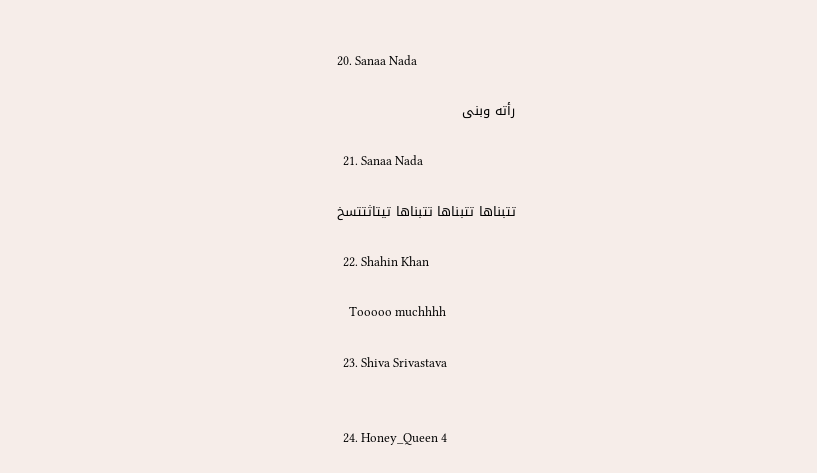20. Sanaa Nada

    رأته وبنى

  21. Sanaa Nada

    تتبناها تتبناها تتبناها تيتاثتتسخ

  22. Shahin Khan

    Tooooo muchhhh

  23. Shiva Srivastava


  24. Honey_Queen 4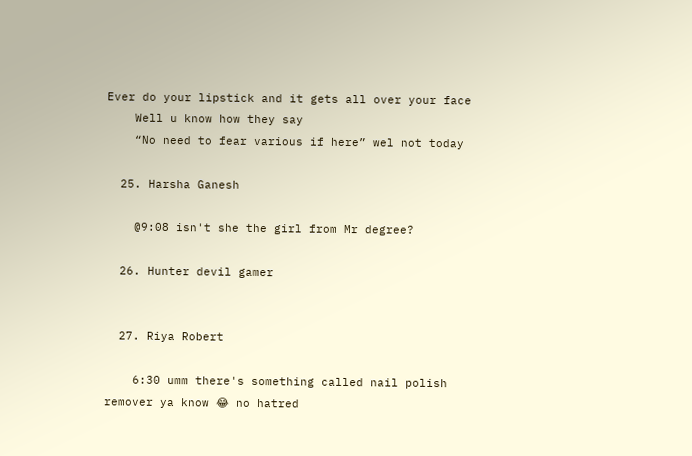Ever do your lipstick and it gets all over your face
    Well u know how they say
    “No need to fear various if here” wel not today

  25. Harsha Ganesh

    @9:08 isn't she the girl from Mr degree?

  26. Hunter devil gamer


  27. Riya Robert

    6:30 umm there's something called nail polish remover ya know 😂 no hatred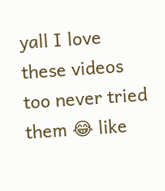yall I love these videos too never tried them 😂 like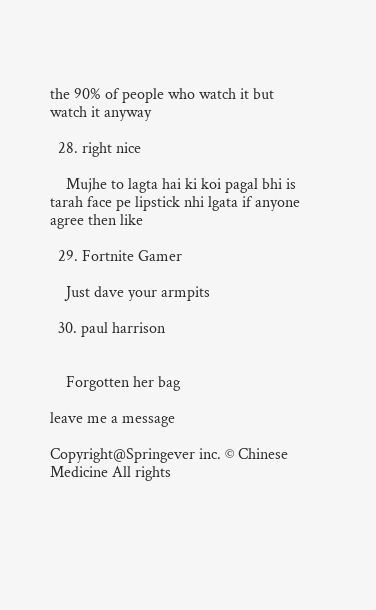the 90% of people who watch it but watch it anyway

  28. right nice

    Mujhe to lagta hai ki koi pagal bhi is tarah face pe lipstick nhi lgata if anyone agree then like

  29. Fortnite Gamer

    Just dave your armpits

  30. paul harrison


    Forgotten her bag

leave me a message

Copyright@Springever inc. © Chinese Medicine All rights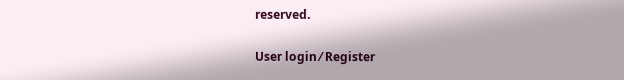reserved.

User login ⁄ Register